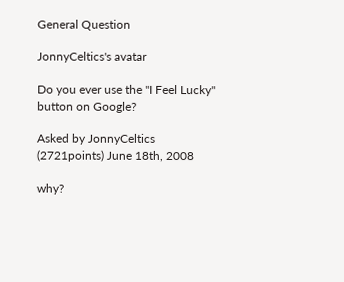General Question

JonnyCeltics's avatar

Do you ever use the "I Feel Lucky" button on Google?

Asked by JonnyCeltics (2721points) June 18th, 2008

why?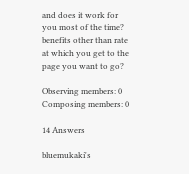and does it work for you most of the time? benefits other than rate at which you get to the page you want to go?

Observing members: 0 Composing members: 0

14 Answers

bluemukaki's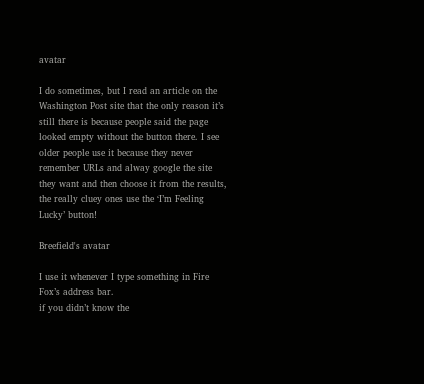avatar

I do sometimes, but I read an article on the Washington Post site that the only reason it’s still there is because people said the page looked empty without the button there. I see older people use it because they never remember URLs and alway google the site they want and then choose it from the results, the really cluey ones use the ‘I’m Feeling Lucky’ button!

Breefield's avatar

I use it whenever I type something in Fire Fox’s address bar.
if you didn’t know the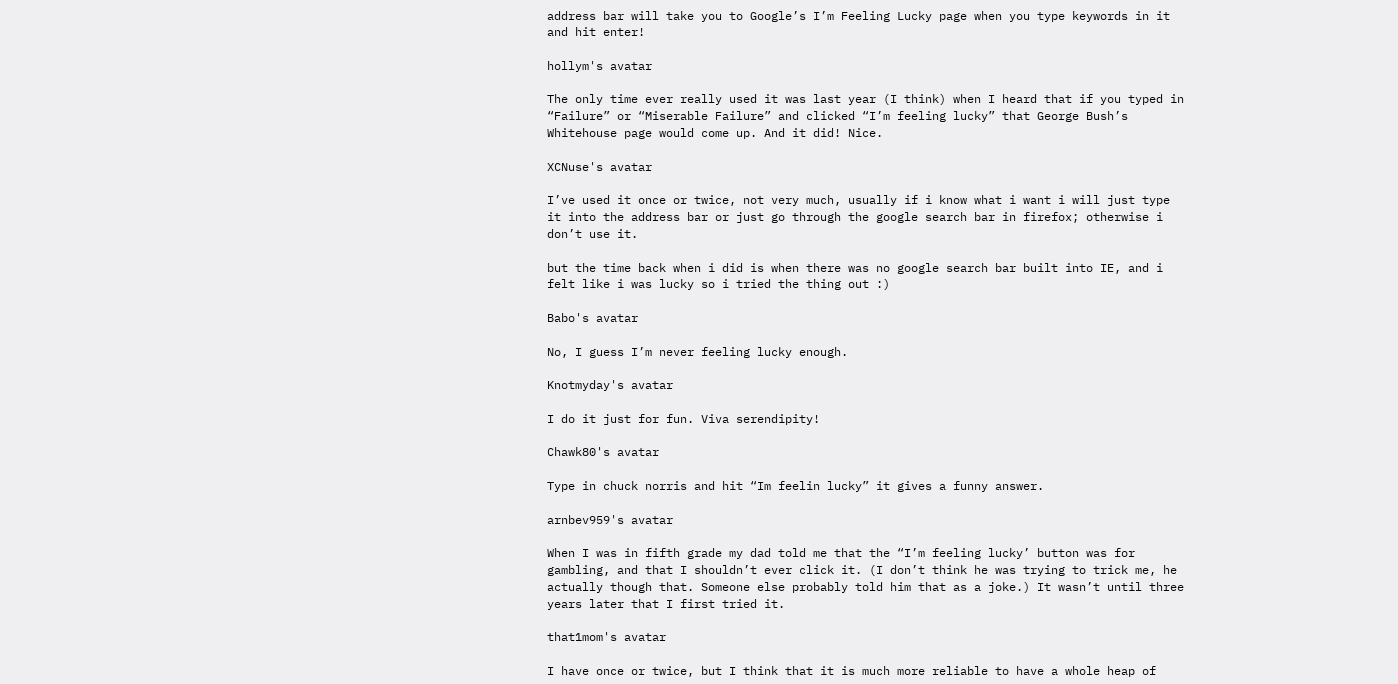address bar will take you to Google’s I’m Feeling Lucky page when you type keywords in it and hit enter!

hollym's avatar

The only time ever really used it was last year (I think) when I heard that if you typed in “Failure” or “Miserable Failure” and clicked “I’m feeling lucky” that George Bush’s Whitehouse page would come up. And it did! Nice.

XCNuse's avatar

I’ve used it once or twice, not very much, usually if i know what i want i will just type it into the address bar or just go through the google search bar in firefox; otherwise i don’t use it.

but the time back when i did is when there was no google search bar built into IE, and i felt like i was lucky so i tried the thing out :)

Babo's avatar

No, I guess I’m never feeling lucky enough.

Knotmyday's avatar

I do it just for fun. Viva serendipity!

Chawk80's avatar

Type in chuck norris and hit “Im feelin lucky” it gives a funny answer.

arnbev959's avatar

When I was in fifth grade my dad told me that the “I’m feeling lucky’ button was for gambling, and that I shouldn’t ever click it. (I don’t think he was trying to trick me, he actually though that. Someone else probably told him that as a joke.) It wasn’t until three years later that I first tried it.

that1mom's avatar

I have once or twice, but I think that it is much more reliable to have a whole heap of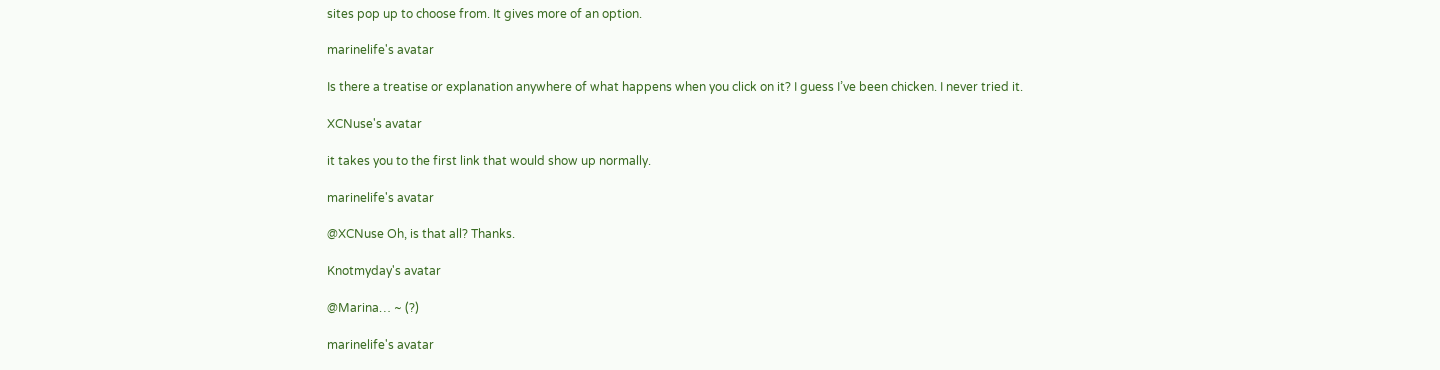sites pop up to choose from. It gives more of an option.

marinelife's avatar

Is there a treatise or explanation anywhere of what happens when you click on it? I guess I’ve been chicken. I never tried it.

XCNuse's avatar

it takes you to the first link that would show up normally.

marinelife's avatar

@XCNuse Oh, is that all? Thanks.

Knotmyday's avatar

@Marina… ~ (?)

marinelife's avatar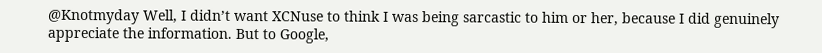@Knotmyday Well, I didn’t want XCNuse to think I was being sarcastic to him or her, because I did genuinely appreciate the information. But to Google,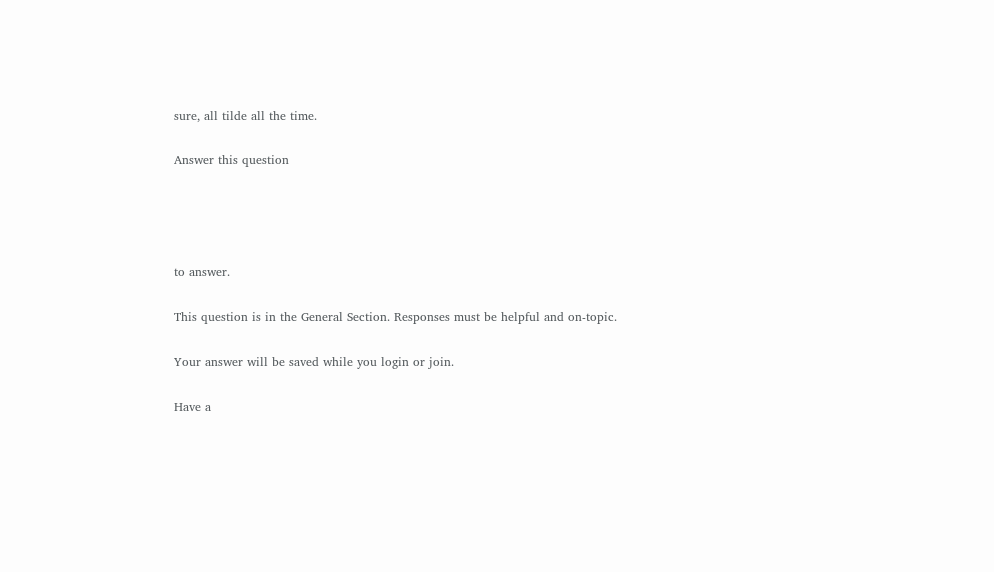sure, all tilde all the time.

Answer this question




to answer.

This question is in the General Section. Responses must be helpful and on-topic.

Your answer will be saved while you login or join.

Have a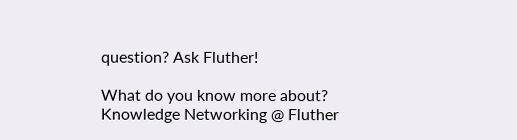question? Ask Fluther!

What do you know more about?
Knowledge Networking @ Fluther